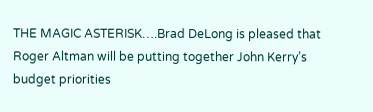THE MAGIC ASTERISK….Brad DeLong is pleased that Roger Altman will be putting together John Kerry’s budget priorities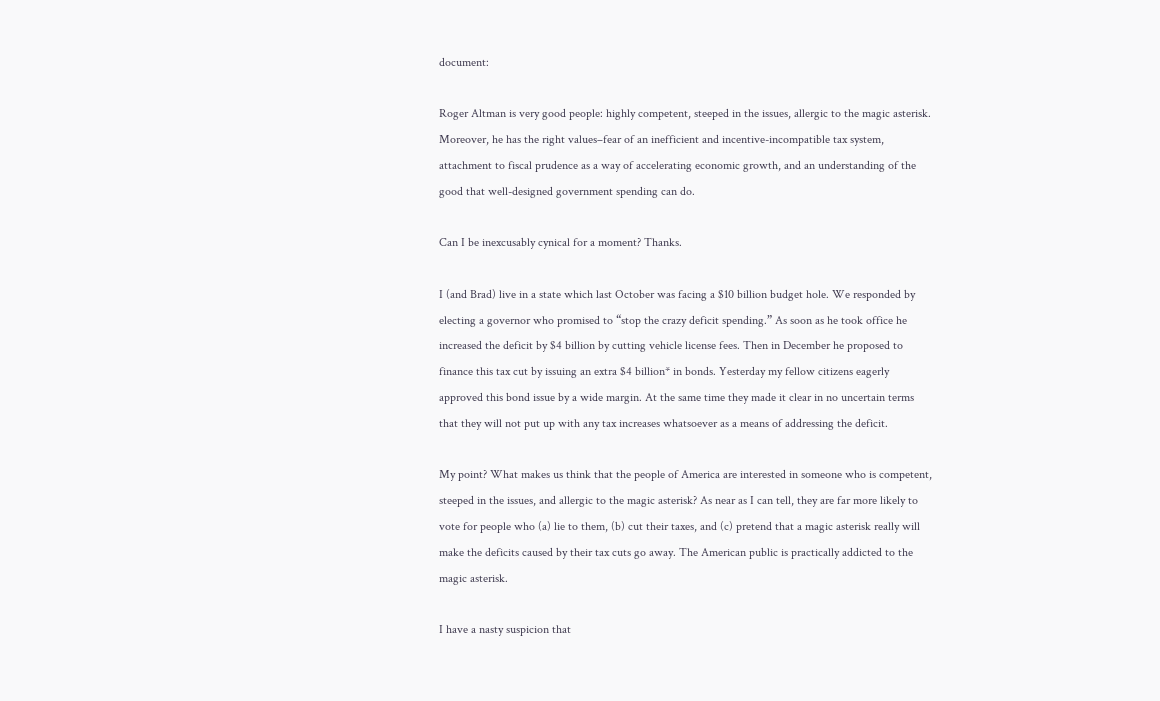document:

Roger Altman is very good people: highly competent, steeped in the issues, allergic to the magic asterisk. Moreover, he has the right values–fear of an inefficient and incentive-incompatible tax system, attachment to fiscal prudence as a way of accelerating economic growth, and an understanding of the good that well-designed government spending can do.

Can I be inexcusably cynical for a moment? Thanks.

I (and Brad) live in a state which last October was facing a $10 billion budget hole. We responded by electing a governor who promised to “stop the crazy deficit spending.” As soon as he took office he increased the deficit by $4 billion by cutting vehicle license fees. Then in December he proposed to finance this tax cut by issuing an extra $4 billion* in bonds. Yesterday my fellow citizens eagerly approved this bond issue by a wide margin. At the same time they made it clear in no uncertain terms that they will not put up with any tax increases whatsoever as a means of addressing the deficit.

My point? What makes us think that the people of America are interested in someone who is competent, steeped in the issues, and allergic to the magic asterisk? As near as I can tell, they are far more likely to vote for people who (a) lie to them, (b) cut their taxes, and (c) pretend that a magic asterisk really will make the deficits caused by their tax cuts go away. The American public is practically addicted to the magic asterisk.

I have a nasty suspicion that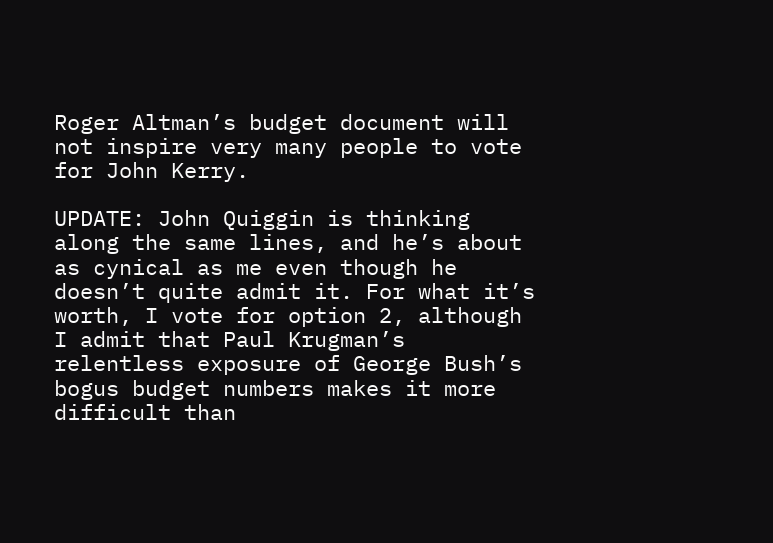Roger Altman’s budget document will not inspire very many people to vote for John Kerry.

UPDATE: John Quiggin is thinking along the same lines, and he’s about as cynical as me even though he doesn’t quite admit it. For what it’s worth, I vote for option 2, although I admit that Paul Krugman’s relentless exposure of George Bush’s bogus budget numbers makes it more difficult than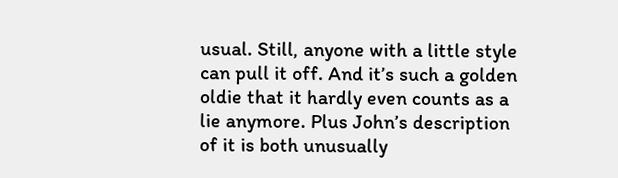usual. Still, anyone with a little style can pull it off. And it’s such a golden oldie that it hardly even counts as a lie anymore. Plus John’s description of it is both unusually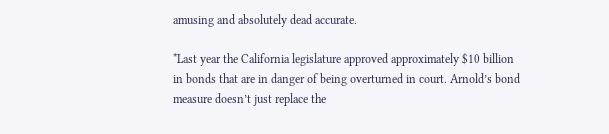amusing and absolutely dead accurate.

*Last year the California legislature approved approximately $10 billion in bonds that are in danger of being overturned in court. Arnold’s bond measure doesn’t just replace the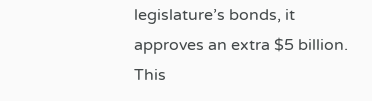legislature’s bonds, it approves an extra $5 billion. This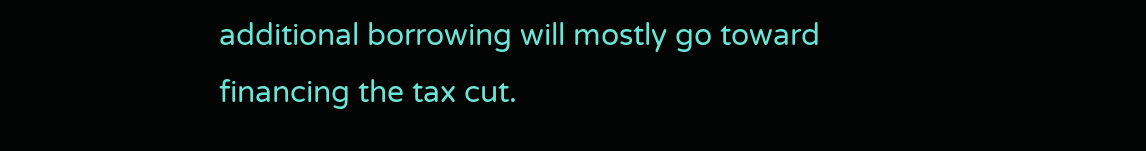additional borrowing will mostly go toward financing the tax cut.